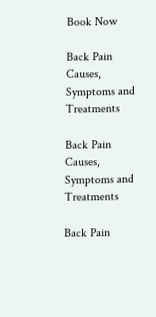Book Now

Back Pain Causes, Symptoms and Treatments

Back Pain Causes, Symptoms and Treatments

Back Pain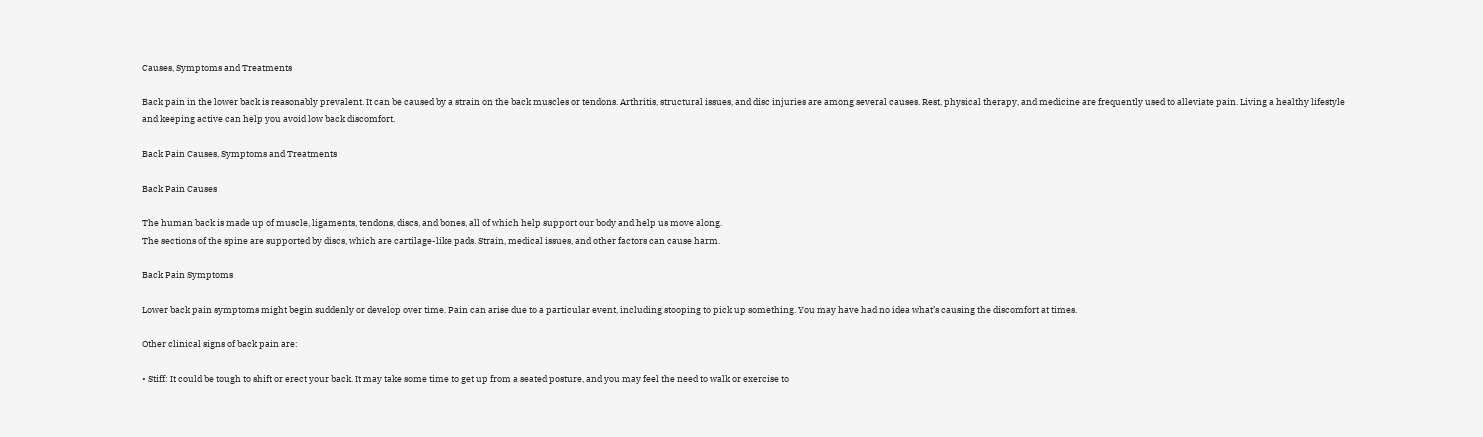Causes, Symptoms and Treatments

Back pain in the lower back is reasonably prevalent. It can be caused by a strain on the back muscles or tendons. Arthritis, structural issues, and disc injuries are among several causes. Rest, physical therapy, and medicine are frequently used to alleviate pain. Living a healthy lifestyle and keeping active can help you avoid low back discomfort.

Back Pain Causes, Symptoms and Treatments

Back Pain Causes

The human back is made up of muscle, ligaments, tendons, discs, and bones, all of which help support our body and help us move along.
The sections of the spine are supported by discs, which are cartilage-like pads. Strain, medical issues, and other factors can cause harm.

Back Pain Symptoms

Lower back pain symptoms might begin suddenly or develop over time. Pain can arise due to a particular event, including stooping to pick up something. You may have had no idea what’s causing the discomfort at times.

Other clinical signs of back pain are:

• Stiff: It could be tough to shift or erect your back. It may take some time to get up from a seated posture, and you may feel the need to walk or exercise to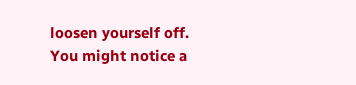loosen yourself off. You might notice a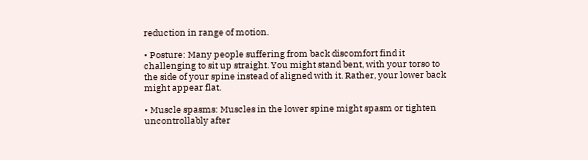reduction in range of motion.

• Posture: Many people suffering from back discomfort find it challenging to sit up straight. You might stand bent, with your torso to the side of your spine instead of aligned with it. Rather, your lower back might appear flat.

• Muscle spasms: Muscles in the lower spine might spasm or tighten uncontrollably after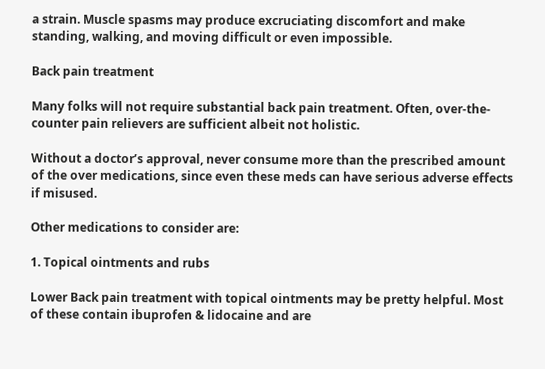a strain. Muscle spasms may produce excruciating discomfort and make standing, walking, and moving difficult or even impossible.

Back pain treatment

Many folks will not require substantial back pain treatment. Often, over-the-counter pain relievers are sufficient albeit not holistic.

Without a doctor’s approval, never consume more than the prescribed amount of the over medications, since even these meds can have serious adverse effects if misused.

Other medications to consider are:

1. Topical ointments and rubs

Lower Back pain treatment with topical ointments may be pretty helpful. Most of these contain ibuprofen & lidocaine and are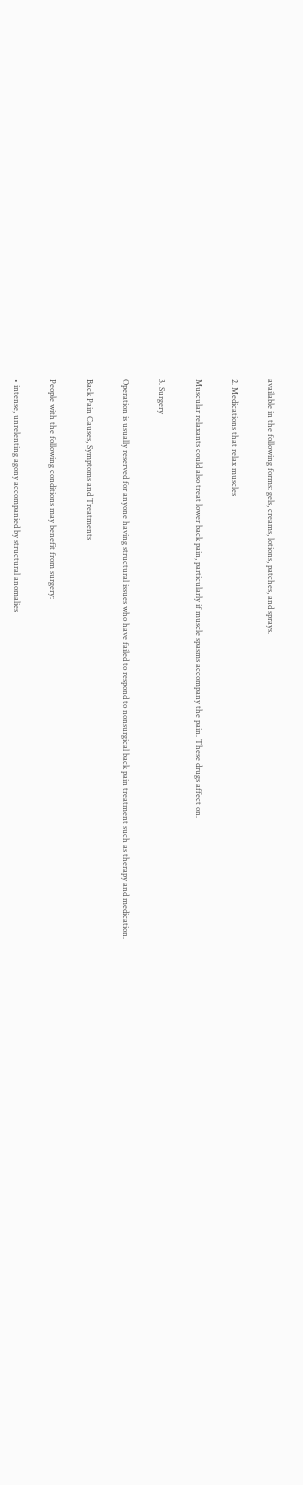available in the following forms: gels, creams, lotions, patches, and sprays.

2. Medications that relax muscles

Muscular relaxants could also treat lower back pain, particularly if muscle spasms accompany the pain. These drugs affect on.

3. Surgery

Operation is usually reserved for anyone having structural issues who have failed to respond to nonsurgical back pain treatment such as therapy and medication.

Back Pain Causes, Symptoms and Treatments

People with the following conditions may benefit from surgery:

• intense, unrelenting agony accompanied by structural anomalies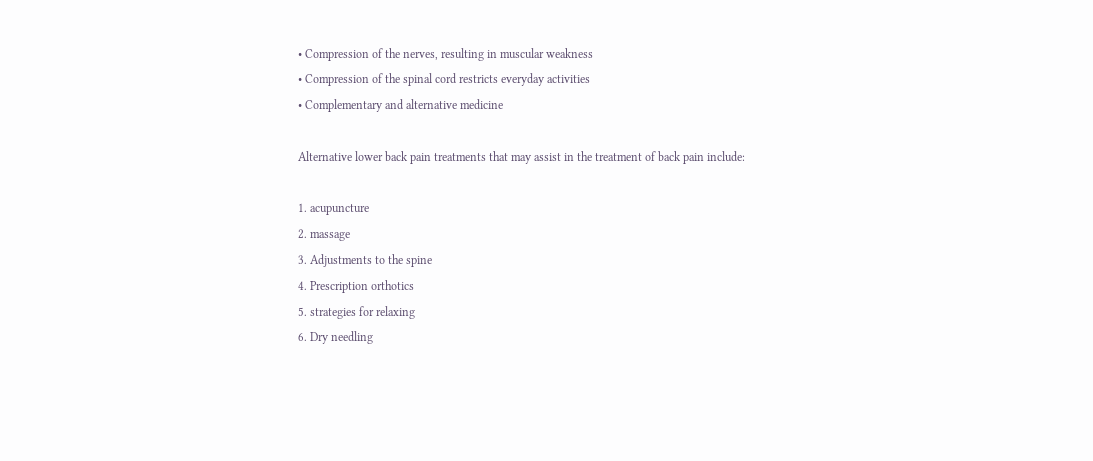• Compression of the nerves, resulting in muscular weakness
• Compression of the spinal cord restricts everyday activities
• Complementary and alternative medicine

Alternative lower back pain treatments that may assist in the treatment of back pain include:

1. acupuncture
2. massage
3. Adjustments to the spine
4. Prescription orthotics
5. strategies for relaxing
6. Dry needling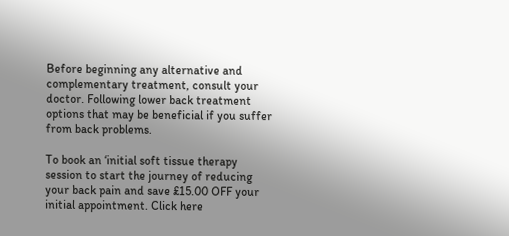Before beginning any alternative and complementary treatment, consult your doctor. Following lower back treatment options that may be beneficial if you suffer from back problems.

To book an ‘initial soft tissue therapy session to start the journey of reducing your back pain and save £15.00 OFF your initial appointment. Click here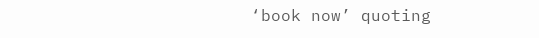‘book now’ quoting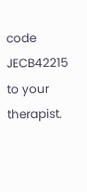code JECB42215 to your therapist.